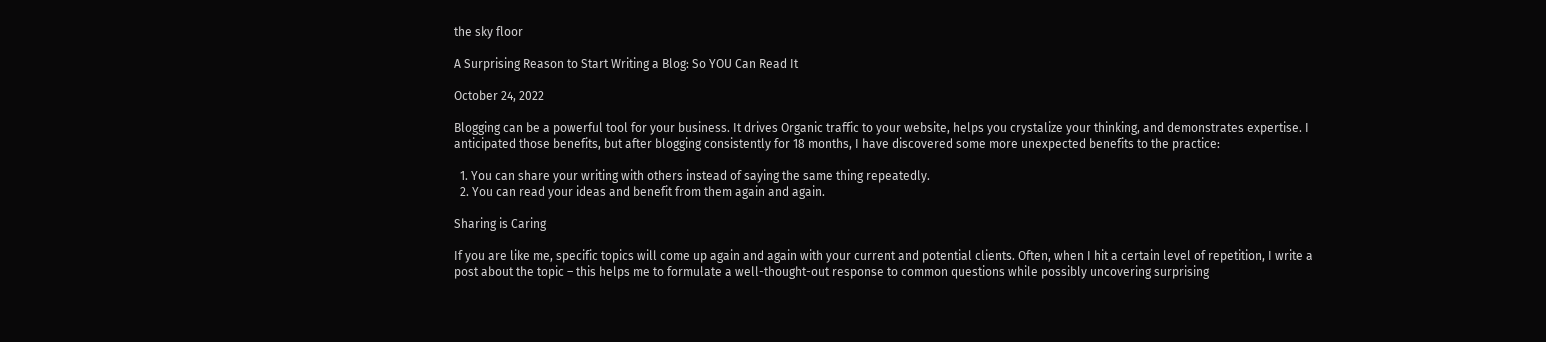the sky floor

A Surprising Reason to Start Writing a Blog: So YOU Can Read It

October 24, 2022

Blogging can be a powerful tool for your business. It drives Organic traffic to your website, helps you crystalize your thinking, and demonstrates expertise. I anticipated those benefits, but after blogging consistently for 18 months, I have discovered some more unexpected benefits to the practice:

  1. You can share your writing with others instead of saying the same thing repeatedly.
  2. You can read your ideas and benefit from them again and again.

Sharing is Caring

If you are like me, specific topics will come up again and again with your current and potential clients. Often, when I hit a certain level of repetition, I write a post about the topic – this helps me to formulate a well-thought-out response to common questions while possibly uncovering surprising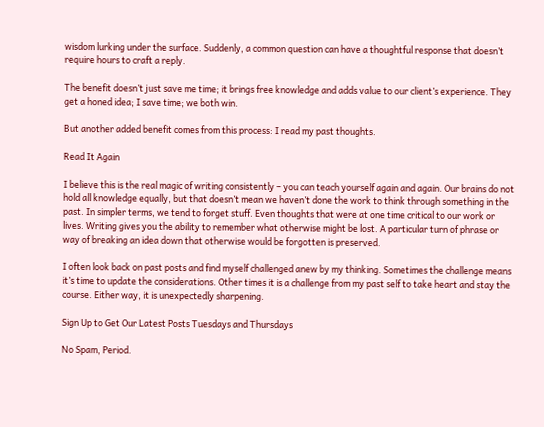wisdom lurking under the surface. Suddenly, a common question can have a thoughtful response that doesn’t require hours to craft a reply.

The benefit doesn’t just save me time; it brings free knowledge and adds value to our client’s experience. They get a honed idea; I save time; we both win.

But another added benefit comes from this process: I read my past thoughts.

Read It Again

I believe this is the real magic of writing consistently – you can teach yourself again and again. Our brains do not hold all knowledge equally, but that doesn’t mean we haven’t done the work to think through something in the past. In simpler terms, we tend to forget stuff. Even thoughts that were at one time critical to our work or lives. Writing gives you the ability to remember what otherwise might be lost. A particular turn of phrase or way of breaking an idea down that otherwise would be forgotten is preserved.

I often look back on past posts and find myself challenged anew by my thinking. Sometimes the challenge means it’s time to update the considerations. Other times it is a challenge from my past self to take heart and stay the course. Either way, it is unexpectedly sharpening.

Sign Up to Get Our Latest Posts Tuesdays and Thursdays

No Spam, Period.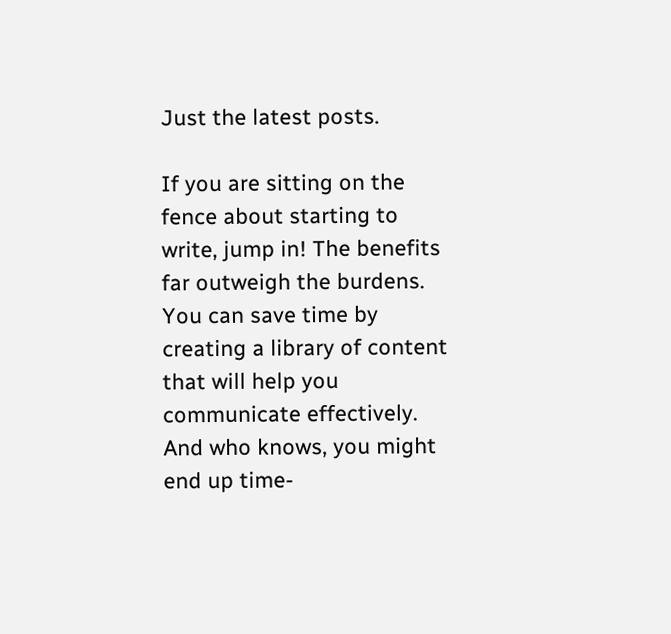Just the latest posts.

If you are sitting on the fence about starting to write, jump in! The benefits far outweigh the burdens. You can save time by creating a library of content that will help you communicate effectively. And who knows, you might end up time-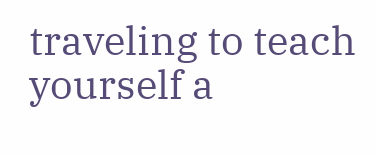traveling to teach yourself a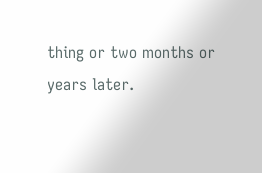thing or two months or years later.